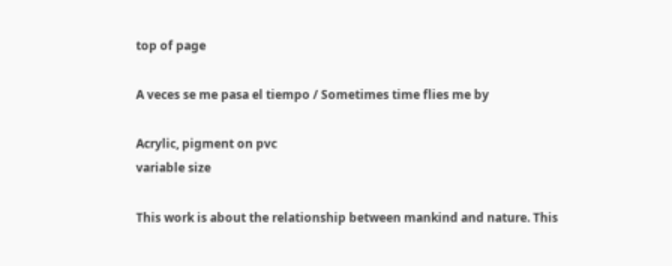top of page

A veces se me pasa el tiempo / Sometimes time flies me by

Acrylic, pigment on pvc
variable size

This work is about the relationship between mankind and nature. This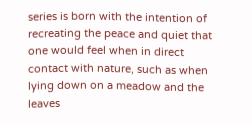series is born with the intention of recreating the peace and quiet that one would feel when in direct contact with nature, such as when lying down on a meadow and the leaves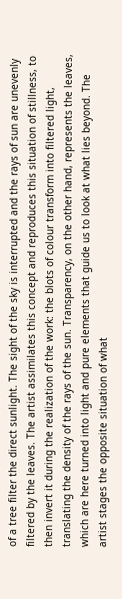of a tree filter the direct sunlight. The sight of the sky is interrupted and the rays of sun are unevenly filtered by the leaves. The artist assimilates this concept and reproduces this situation of stillness, to then invert it during the realization of the work: the blots of colour transform into filtered light, translating the density of the rays of the sun. Transparency, on the other hand, represents the leaves, which are here turned into light and pure elements that guide us to look at what lies beyond. The artist stages the opposite situation of what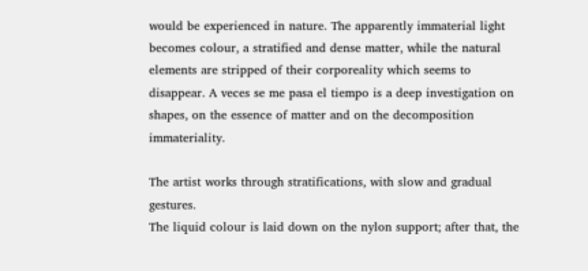would be experienced in nature. The apparently immaterial light becomes colour, a stratified and dense matter, while the natural elements are stripped of their corporeality which seems to disappear. A veces se me pasa el tiempo is a deep investigation on shapes, on the essence of matter and on the decomposition immateriality.

The artist works through stratifications, with slow and gradual gestures.
The liquid colour is laid down on the nylon support; after that, the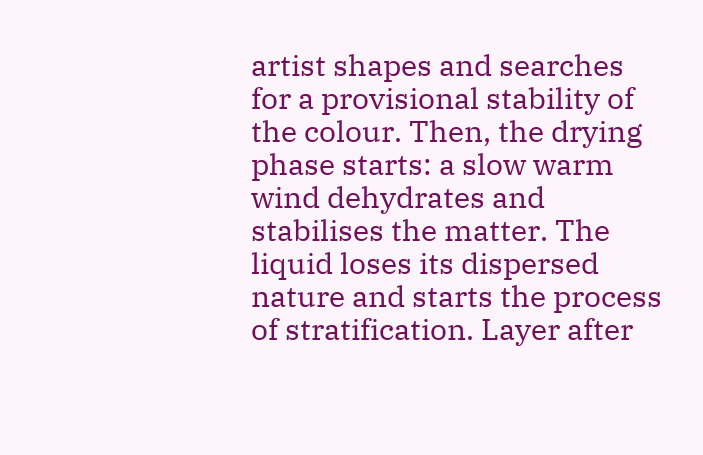artist shapes and searches for a provisional stability of the colour. Then, the drying phase starts: a slow warm wind dehydrates and stabilises the matter. The liquid loses its dispersed nature and starts the process of stratification. Layer after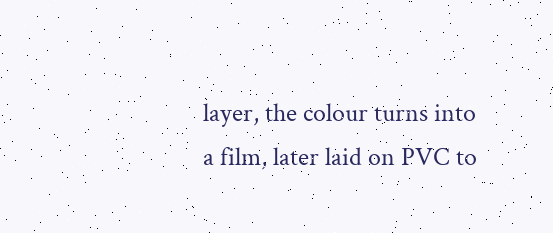layer, the colour turns into a film, later laid on PVC to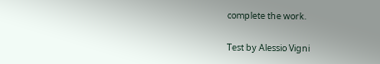complete the work.

Test by Alessio Vigni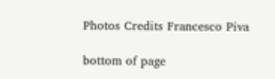Photos Credits Francesco Piva

bottom of page